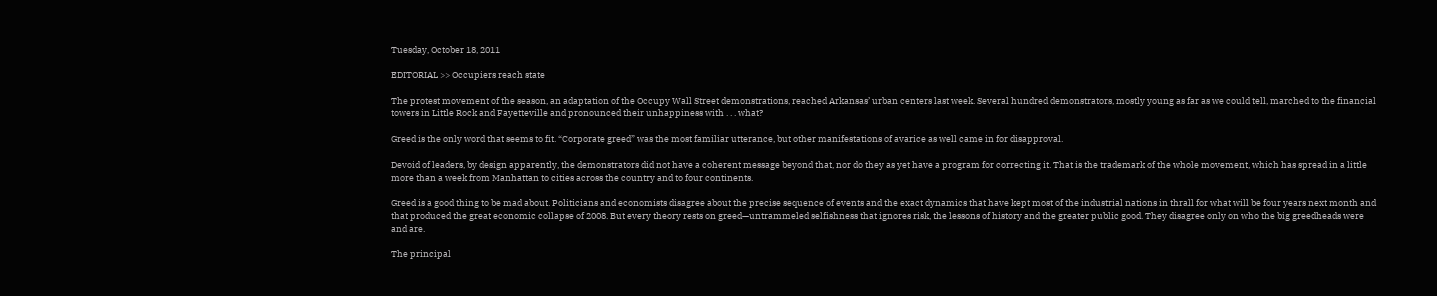Tuesday, October 18, 2011

EDITORIAL >> Occupiers reach state

The protest movement of the season, an adaptation of the Occupy Wall Street demonstrations, reached Arkansas’ urban centers last week. Several hundred demonstrators, mostly young as far as we could tell, marched to the financial towers in Little Rock and Fayetteville and pronounced their unhappiness with . . . what?

Greed is the only word that seems to fit. “Corporate greed” was the most familiar utterance, but other manifestations of avarice as well came in for disapproval.

Devoid of leaders, by design apparently, the demonstrators did not have a coherent message beyond that, nor do they as yet have a program for correcting it. That is the trademark of the whole movement, which has spread in a little more than a week from Manhattan to cities across the country and to four continents.

Greed is a good thing to be mad about. Politicians and economists disagree about the precise sequence of events and the exact dynamics that have kept most of the industrial nations in thrall for what will be four years next month and that produced the great economic collapse of 2008. But every theory rests on greed—untrammeled selfishness that ignores risk, the lessons of history and the greater public good. They disagree only on who the big greedheads were and are.

The principal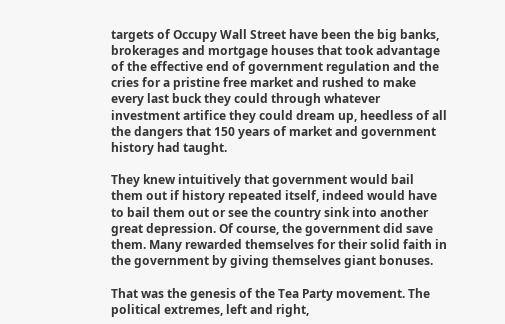targets of Occupy Wall Street have been the big banks, brokerages and mortgage houses that took advantage of the effective end of government regulation and the cries for a pristine free market and rushed to make every last buck they could through whatever investment artifice they could dream up, heedless of all the dangers that 150 years of market and government history had taught.

They knew intuitively that government would bail them out if history repeated itself, indeed would have to bail them out or see the country sink into another great depression. Of course, the government did save them. Many rewarded themselves for their solid faith in the government by giving themselves giant bonuses.

That was the genesis of the Tea Party movement. The political extremes, left and right,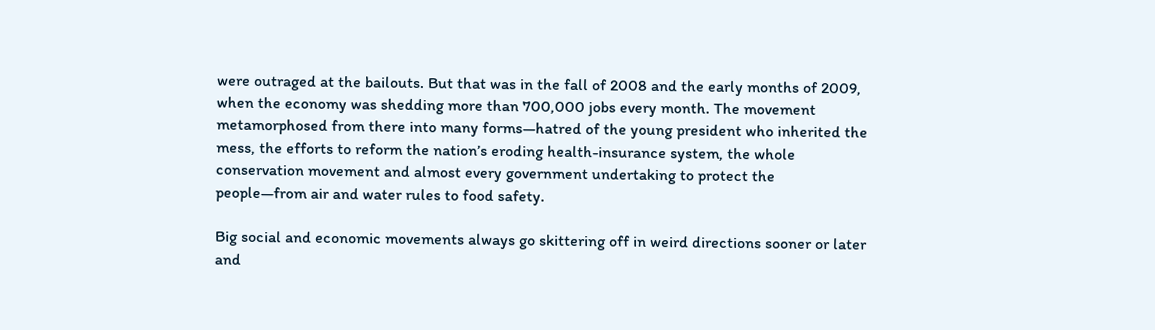were outraged at the bailouts. But that was in the fall of 2008 and the early months of 2009, when the economy was shedding more than 700,000 jobs every month. The movement metamorphosed from there into many forms—hatred of the young president who inherited the mess, the efforts to reform the nation’s eroding health-insurance system, the whole conservation movement and almost every government undertaking to protect the people—from air and water rules to food safety.

Big social and economic movements always go skittering off in weird directions sooner or later and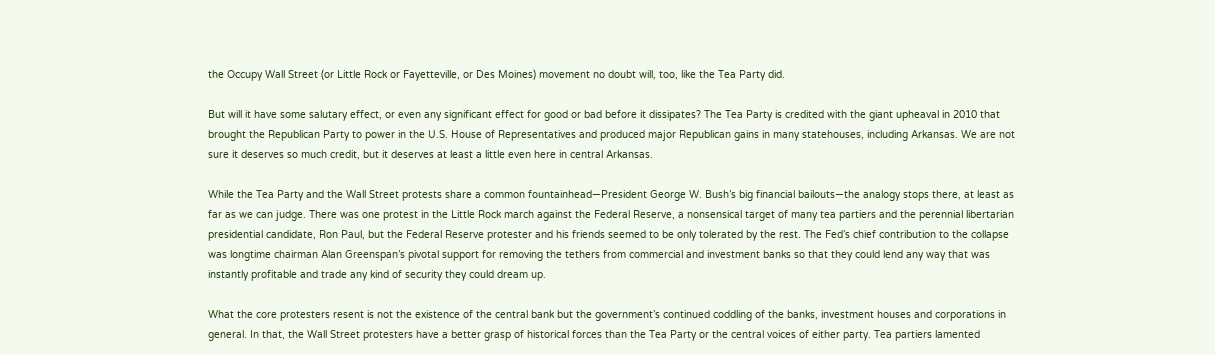the Occupy Wall Street (or Little Rock or Fayetteville, or Des Moines) movement no doubt will, too, like the Tea Party did.

But will it have some salutary effect, or even any significant effect for good or bad before it dissipates? The Tea Party is credited with the giant upheaval in 2010 that brought the Republican Party to power in the U.S. House of Representatives and produced major Republican gains in many statehouses, including Arkansas. We are not sure it deserves so much credit, but it deserves at least a little even here in central Arkansas.

While the Tea Party and the Wall Street protests share a common fountainhead—President George W. Bush’s big financial bailouts—the analogy stops there, at least as far as we can judge. There was one protest in the Little Rock march against the Federal Reserve, a nonsensical target of many tea partiers and the perennial libertarian presidential candidate, Ron Paul, but the Federal Reserve protester and his friends seemed to be only tolerated by the rest. The Fed’s chief contribution to the collapse was longtime chairman Alan Greenspan’s pivotal support for removing the tethers from commercial and investment banks so that they could lend any way that was instantly profitable and trade any kind of security they could dream up.

What the core protesters resent is not the existence of the central bank but the government’s continued coddling of the banks, investment houses and corporations in general. In that, the Wall Street protesters have a better grasp of historical forces than the Tea Party or the central voices of either party. Tea partiers lamented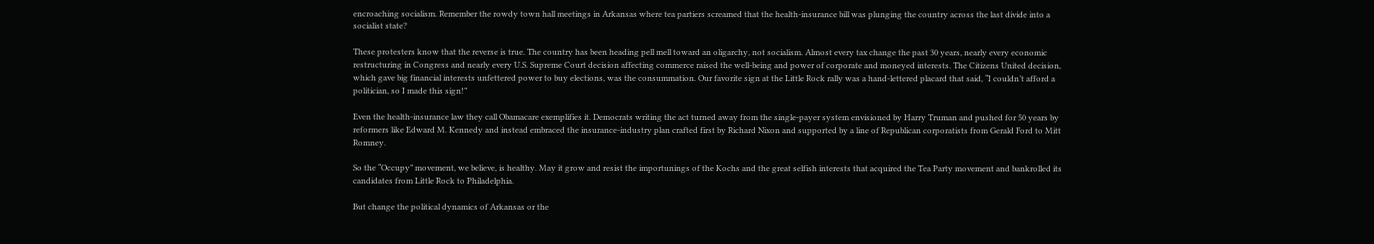encroaching socialism. Remember the rowdy town hall meetings in Arkansas where tea partiers screamed that the health-insurance bill was plunging the country across the last divide into a socialist state?

These protesters know that the reverse is true. The country has been heading pell mell toward an oligarchy, not socialism. Almost every tax change the past 30 years, nearly every economic restructuring in Congress and nearly every U.S. Supreme Court decision affecting commerce raised the well-being and power of corporate and moneyed interests. The Citizens United decision, which gave big financial interests unfettered power to buy elections, was the consummation. Our favorite sign at the Little Rock rally was a hand-lettered placard that said, “I couldn’t afford a politician, so I made this sign!”

Even the health-insurance law they call Obamacare exemplifies it. Democrats writing the act turned away from the single-payer system envisioned by Harry Truman and pushed for 50 years by reformers like Edward M. Kennedy and instead embraced the insurance-industry plan crafted first by Richard Nixon and supported by a line of Republican corporatists from Gerald Ford to Mitt Romney.

So the “Occupy” movement, we believe, is healthy. May it grow and resist the importunings of the Kochs and the great selfish interests that acquired the Tea Party movement and bankrolled its candidates from Little Rock to Philadelphia.

But change the political dynamics of Arkansas or the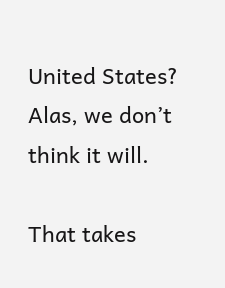United States? Alas, we don’t think it will.

That takes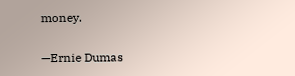money.

—Ernie Dumas